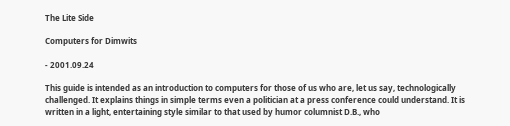The Lite Side

Computers for Dimwits

- 2001.09.24

This guide is intended as an introduction to computers for those of us who are, let us say, technologically challenged. It explains things in simple terms even a politician at a press conference could understand. It is written in a light, entertaining style similar to that used by humor columnist D.B., who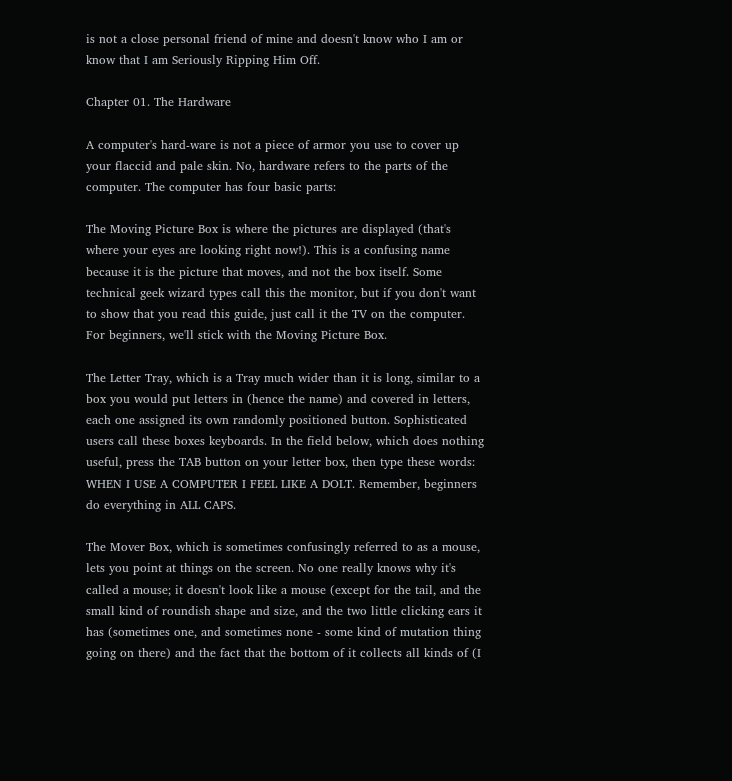is not a close personal friend of mine and doesn't know who I am or know that I am Seriously Ripping Him Off.

Chapter 01. The Hardware

A computer's hard-ware is not a piece of armor you use to cover up your flaccid and pale skin. No, hardware refers to the parts of the computer. The computer has four basic parts:

The Moving Picture Box is where the pictures are displayed (that's where your eyes are looking right now!). This is a confusing name because it is the picture that moves, and not the box itself. Some technical geek wizard types call this the monitor, but if you don't want to show that you read this guide, just call it the TV on the computer. For beginners, we'll stick with the Moving Picture Box.

The Letter Tray, which is a Tray much wider than it is long, similar to a box you would put letters in (hence the name) and covered in letters, each one assigned its own randomly positioned button. Sophisticated users call these boxes keyboards. In the field below, which does nothing useful, press the TAB button on your letter box, then type these words: WHEN I USE A COMPUTER I FEEL LIKE A DOLT. Remember, beginners do everything in ALL CAPS.

The Mover Box, which is sometimes confusingly referred to as a mouse, lets you point at things on the screen. No one really knows why it's called a mouse; it doesn't look like a mouse (except for the tail, and the small kind of roundish shape and size, and the two little clicking ears it has (sometimes one, and sometimes none - some kind of mutation thing going on there) and the fact that the bottom of it collects all kinds of (I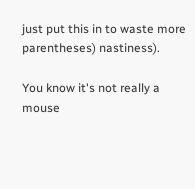just put this in to waste more parentheses) nastiness).

You know it's not really a mouse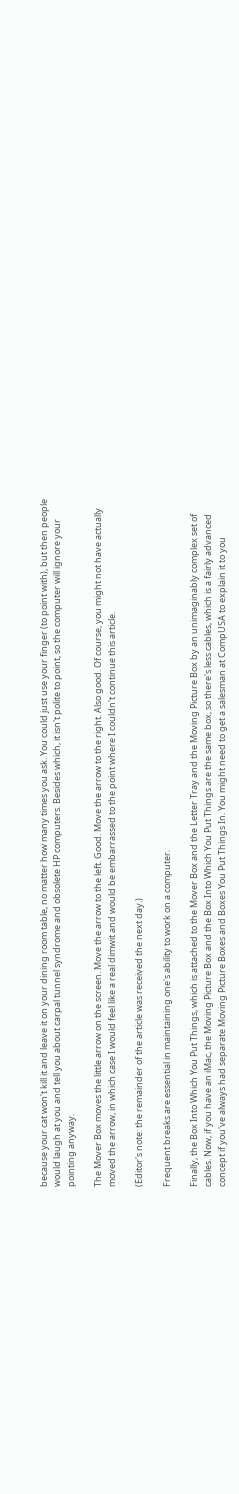because your cat won't kill it and leave it on your dining room table, no matter how many times you ask. You could just use your finger (to point with), but then people would laugh at you and tell you about carpal tunnel syndrome and obsolete HP computers. Besides which, it isn't polite to point, so the computer will ignore your pointing anyway.

The Mover Box moves the little arrow on the screen. Move the arrow to the left. Good. Move the arrow to the right. Also good. Of course, you might not have actually moved the arrow, in which case I would feel like a real dimwit and would be embarrassed to the point where I couldn't continue this article.

(Editor's note: the remainder of the article was received the next day.)

Frequent breaks are essential in maintaining one's ability to work on a computer.

Finally, the Box Into Which You Put Things, which is attached to the Mover Box and the Letter Tray and the Moving Picture Box by an unimaginably complex set of cables. Now, if you have an iMac, the Moving Picture Box and the Box Into Which You Put Things are the same box, so there's less cables, which is a fairly advanced concept if you've always had separate Moving Picture Boxes and Boxes You Put Things In. You might need to get a salesman at CompUSA to explain it to you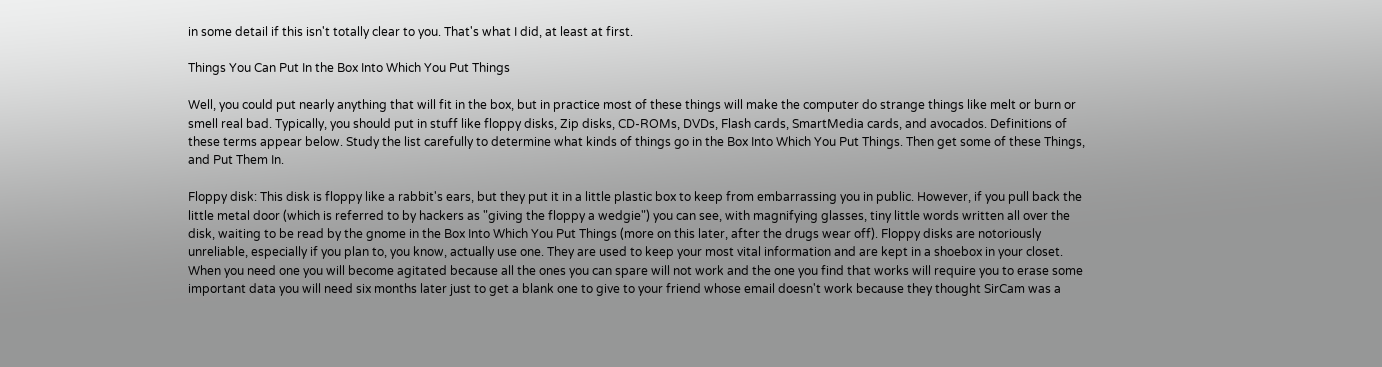in some detail if this isn't totally clear to you. That's what I did, at least at first.

Things You Can Put In the Box Into Which You Put Things

Well, you could put nearly anything that will fit in the box, but in practice most of these things will make the computer do strange things like melt or burn or smell real bad. Typically, you should put in stuff like floppy disks, Zip disks, CD-ROMs, DVDs, Flash cards, SmartMedia cards, and avocados. Definitions of these terms appear below. Study the list carefully to determine what kinds of things go in the Box Into Which You Put Things. Then get some of these Things, and Put Them In.

Floppy disk: This disk is floppy like a rabbit's ears, but they put it in a little plastic box to keep from embarrassing you in public. However, if you pull back the little metal door (which is referred to by hackers as "giving the floppy a wedgie") you can see, with magnifying glasses, tiny little words written all over the disk, waiting to be read by the gnome in the Box Into Which You Put Things (more on this later, after the drugs wear off). Floppy disks are notoriously unreliable, especially if you plan to, you know, actually use one. They are used to keep your most vital information and are kept in a shoebox in your closet. When you need one you will become agitated because all the ones you can spare will not work and the one you find that works will require you to erase some important data you will need six months later just to get a blank one to give to your friend whose email doesn't work because they thought SirCam was a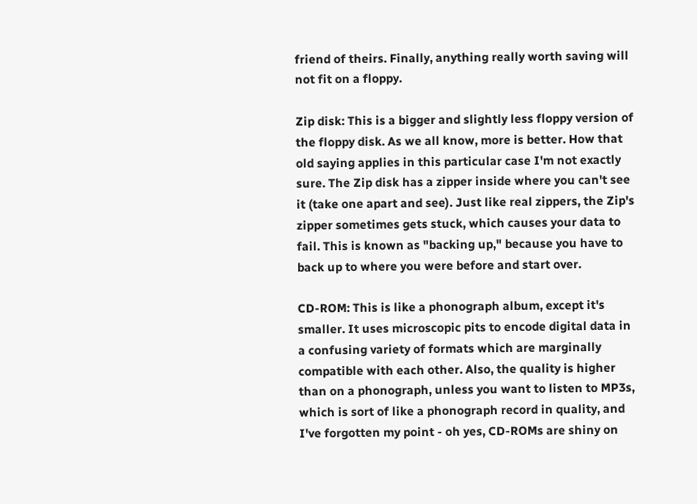friend of theirs. Finally, anything really worth saving will not fit on a floppy.

Zip disk: This is a bigger and slightly less floppy version of the floppy disk. As we all know, more is better. How that old saying applies in this particular case I'm not exactly sure. The Zip disk has a zipper inside where you can't see it (take one apart and see). Just like real zippers, the Zip's zipper sometimes gets stuck, which causes your data to fail. This is known as "backing up," because you have to back up to where you were before and start over.

CD-ROM: This is like a phonograph album, except it's smaller. It uses microscopic pits to encode digital data in a confusing variety of formats which are marginally compatible with each other. Also, the quality is higher than on a phonograph, unless you want to listen to MP3s, which is sort of like a phonograph record in quality, and I've forgotten my point - oh yes, CD-ROMs are shiny on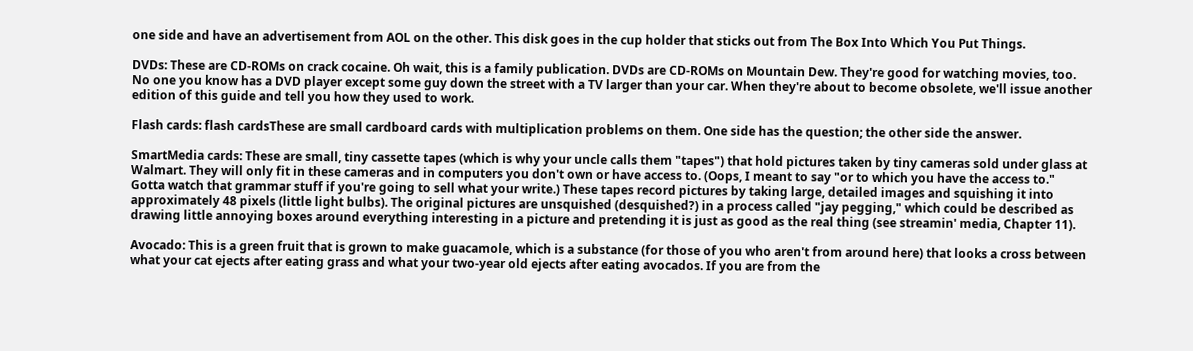one side and have an advertisement from AOL on the other. This disk goes in the cup holder that sticks out from The Box Into Which You Put Things.

DVDs: These are CD-ROMs on crack cocaine. Oh wait, this is a family publication. DVDs are CD-ROMs on Mountain Dew. They're good for watching movies, too. No one you know has a DVD player except some guy down the street with a TV larger than your car. When they're about to become obsolete, we'll issue another edition of this guide and tell you how they used to work.

Flash cards: flash cardsThese are small cardboard cards with multiplication problems on them. One side has the question; the other side the answer.

SmartMedia cards: These are small, tiny cassette tapes (which is why your uncle calls them "tapes") that hold pictures taken by tiny cameras sold under glass at Walmart. They will only fit in these cameras and in computers you don't own or have access to. (Oops, I meant to say "or to which you have the access to." Gotta watch that grammar stuff if you're going to sell what your write.) These tapes record pictures by taking large, detailed images and squishing it into approximately 48 pixels (little light bulbs). The original pictures are unsquished (desquished?) in a process called "jay pegging," which could be described as drawing little annoying boxes around everything interesting in a picture and pretending it is just as good as the real thing (see streamin' media, Chapter 11).

Avocado: This is a green fruit that is grown to make guacamole, which is a substance (for those of you who aren't from around here) that looks a cross between what your cat ejects after eating grass and what your two-year old ejects after eating avocados. If you are from the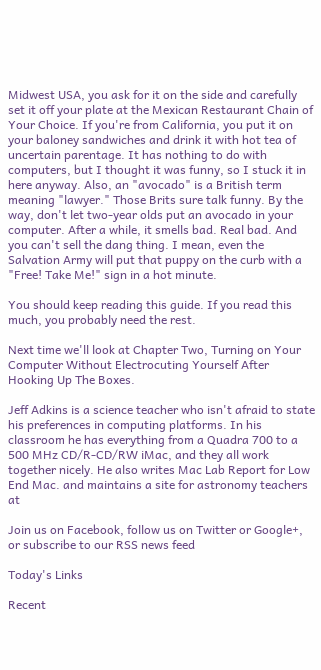Midwest USA, you ask for it on the side and carefully set it off your plate at the Mexican Restaurant Chain of Your Choice. If you're from California, you put it on your baloney sandwiches and drink it with hot tea of uncertain parentage. It has nothing to do with computers, but I thought it was funny, so I stuck it in here anyway. Also, an "avocado" is a British term meaning "lawyer." Those Brits sure talk funny. By the way, don't let two-year olds put an avocado in your computer. After a while, it smells bad. Real bad. And you can't sell the dang thing. I mean, even the Salvation Army will put that puppy on the curb with a "Free! Take Me!" sign in a hot minute.

You should keep reading this guide. If you read this much, you probably need the rest.

Next time we'll look at Chapter Two, Turning on Your Computer Without Electrocuting Yourself After Hooking Up The Boxes.

Jeff Adkins is a science teacher who isn't afraid to state his preferences in computing platforms. In his classroom he has everything from a Quadra 700 to a 500 MHz CD/R-CD/RW iMac, and they all work together nicely. He also writes Mac Lab Report for Low End Mac. and maintains a site for astronomy teachers at

Join us on Facebook, follow us on Twitter or Google+, or subscribe to our RSS news feed

Today's Links

Recent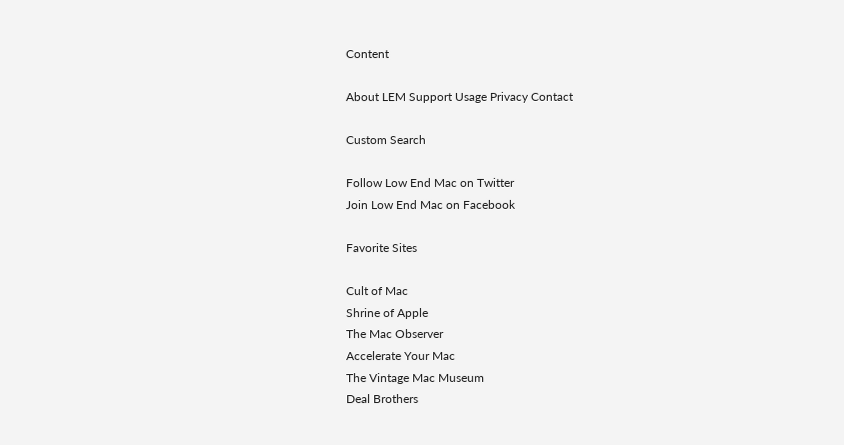Content

About LEM Support Usage Privacy Contact

Custom Search

Follow Low End Mac on Twitter
Join Low End Mac on Facebook

Favorite Sites

Cult of Mac
Shrine of Apple
The Mac Observer
Accelerate Your Mac
The Vintage Mac Museum
Deal Brothers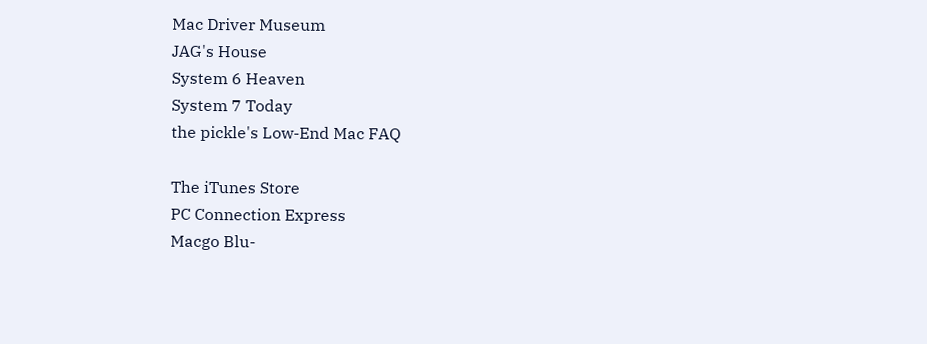Mac Driver Museum
JAG's House
System 6 Heaven
System 7 Today
the pickle's Low-End Mac FAQ

The iTunes Store
PC Connection Express
Macgo Blu-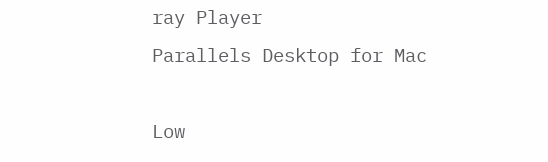ray Player
Parallels Desktop for Mac

Low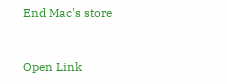End Mac's store


Open Link